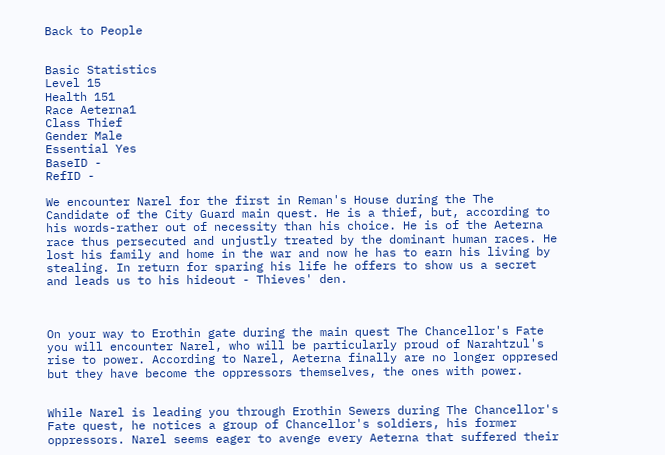Back to People


Basic Statistics
Level 15
Health 151
Race Aeterna1
Class Thief
Gender Male
Essential Yes
BaseID -
RefID -

We encounter Narel for the first in Reman's House during the The Candidate of the City Guard main quest. He is a thief, but, according to his words-rather out of necessity than his choice. He is of the Aeterna race thus persecuted and unjustly treated by the dominant human races. He lost his family and home in the war and now he has to earn his living by stealing. In return for sparing his life he offers to show us a secret and leads us to his hideout - Thieves' den.



On your way to Erothin gate during the main quest The Chancellor's Fate you will encounter Narel, who will be particularly proud of Narahtzul's rise to power. According to Narel, Aeterna finally are no longer oppresed but they have become the oppressors themselves, the ones with power.


While Narel is leading you through Erothin Sewers during The Chancellor's Fate quest, he notices a group of Chancellor's soldiers, his former oppressors. Narel seems eager to avenge every Aeterna that suffered their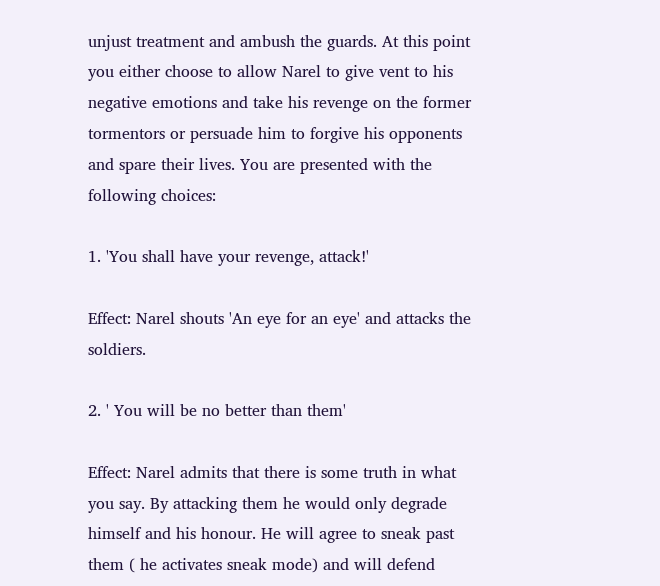unjust treatment and ambush the guards. At this point you either choose to allow Narel to give vent to his negative emotions and take his revenge on the former tormentors or persuade him to forgive his opponents and spare their lives. You are presented with the following choices:

1. 'You shall have your revenge, attack!'

Effect: Narel shouts 'An eye for an eye' and attacks the soldiers.

2. ' You will be no better than them'

Effect: Narel admits that there is some truth in what you say. By attacking them he would only degrade himself and his honour. He will agree to sneak past them ( he activates sneak mode) and will defend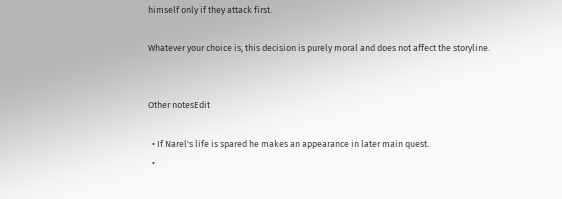himself only if they attack first.

Whatever your choice is, this decision is purely moral and does not affect the storyline.


Other notesEdit

  • If Narel's life is spared he makes an appearance in later main quest.
  •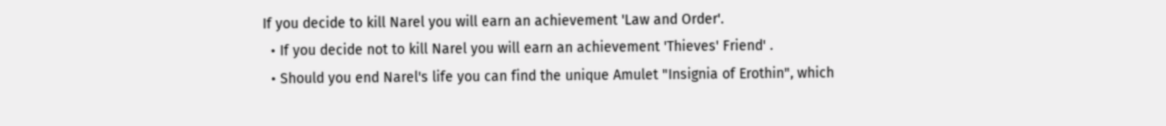If you decide to kill Narel you will earn an achievement 'Law and Order'.
  • If you decide not to kill Narel you will earn an achievement 'Thieves' Friend' .
  • Should you end Narel's life you can find the unique Amulet "Insignia of Erothin", which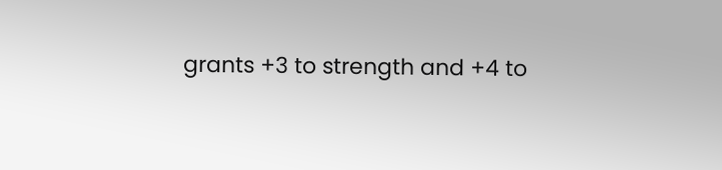grants +3 to strength and +4 to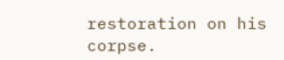restoration on his corpse.